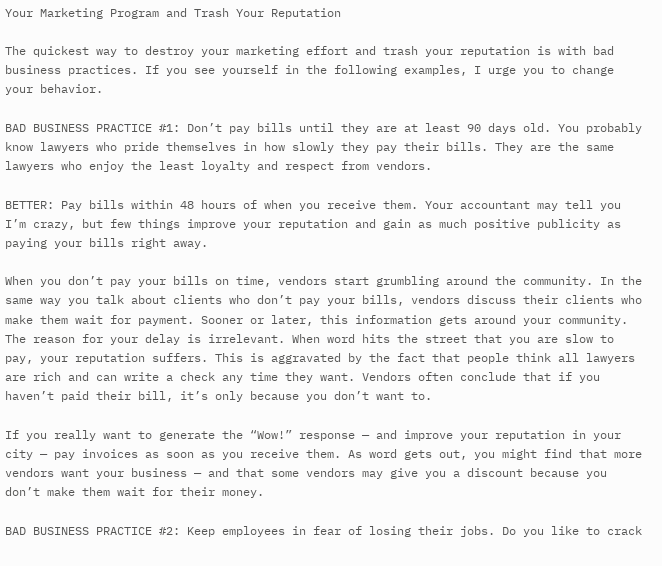Your Marketing Program and Trash Your Reputation

The quickest way to destroy your marketing effort and trash your reputation is with bad business practices. If you see yourself in the following examples, I urge you to change your behavior.

BAD BUSINESS PRACTICE #1: Don’t pay bills until they are at least 90 days old. You probably know lawyers who pride themselves in how slowly they pay their bills. They are the same lawyers who enjoy the least loyalty and respect from vendors.

BETTER: Pay bills within 48 hours of when you receive them. Your accountant may tell you I’m crazy, but few things improve your reputation and gain as much positive publicity as paying your bills right away.

When you don’t pay your bills on time, vendors start grumbling around the community. In the same way you talk about clients who don’t pay your bills, vendors discuss their clients who make them wait for payment. Sooner or later, this information gets around your community. The reason for your delay is irrelevant. When word hits the street that you are slow to pay, your reputation suffers. This is aggravated by the fact that people think all lawyers are rich and can write a check any time they want. Vendors often conclude that if you haven’t paid their bill, it’s only because you don’t want to.

If you really want to generate the “Wow!” response — and improve your reputation in your city — pay invoices as soon as you receive them. As word gets out, you might find that more vendors want your business — and that some vendors may give you a discount because you don’t make them wait for their money.

BAD BUSINESS PRACTICE #2: Keep employees in fear of losing their jobs. Do you like to crack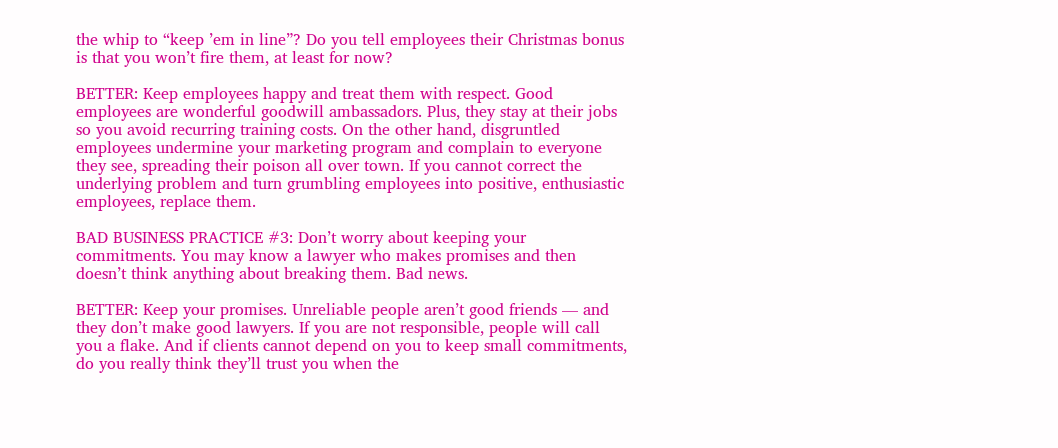the whip to “keep ’em in line”? Do you tell employees their Christmas bonus is that you won’t fire them, at least for now?

BETTER: Keep employees happy and treat them with respect. Good employees are wonderful goodwill ambassadors. Plus, they stay at their jobs so you avoid recurring training costs. On the other hand, disgruntled employees undermine your marketing program and complain to everyone they see, spreading their poison all over town. If you cannot correct the underlying problem and turn grumbling employees into positive, enthusiastic employees, replace them.

BAD BUSINESS PRACTICE #3: Don’t worry about keeping your commitments. You may know a lawyer who makes promises and then doesn’t think anything about breaking them. Bad news.

BETTER: Keep your promises. Unreliable people aren’t good friends — and they don’t make good lawyers. If you are not responsible, people will call you a flake. And if clients cannot depend on you to keep small commitments, do you really think they’ll trust you when the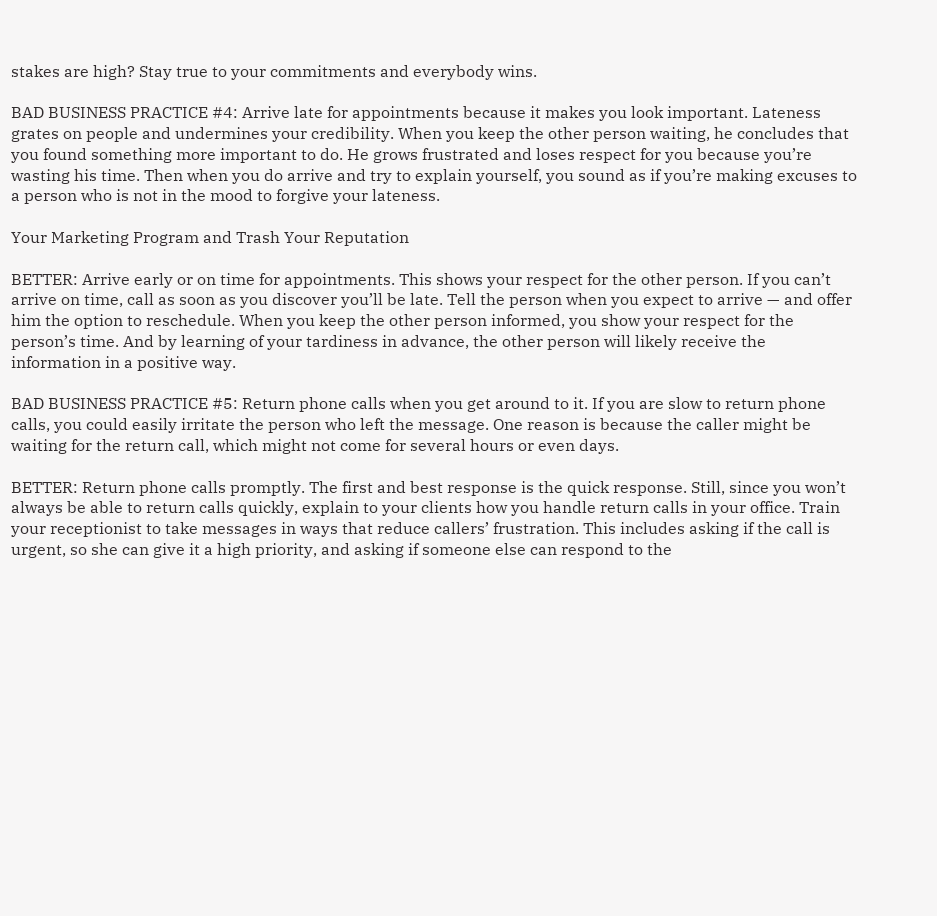stakes are high? Stay true to your commitments and everybody wins.

BAD BUSINESS PRACTICE #4: Arrive late for appointments because it makes you look important. Lateness grates on people and undermines your credibility. When you keep the other person waiting, he concludes that you found something more important to do. He grows frustrated and loses respect for you because you’re wasting his time. Then when you do arrive and try to explain yourself, you sound as if you’re making excuses to a person who is not in the mood to forgive your lateness.

Your Marketing Program and Trash Your Reputation

BETTER: Arrive early or on time for appointments. This shows your respect for the other person. If you can’t arrive on time, call as soon as you discover you’ll be late. Tell the person when you expect to arrive — and offer him the option to reschedule. When you keep the other person informed, you show your respect for the person’s time. And by learning of your tardiness in advance, the other person will likely receive the information in a positive way.

BAD BUSINESS PRACTICE #5: Return phone calls when you get around to it. If you are slow to return phone calls, you could easily irritate the person who left the message. One reason is because the caller might be waiting for the return call, which might not come for several hours or even days.

BETTER: Return phone calls promptly. The first and best response is the quick response. Still, since you won’t always be able to return calls quickly, explain to your clients how you handle return calls in your office. Train your receptionist to take messages in ways that reduce callers’ frustration. This includes asking if the call is urgent, so she can give it a high priority, and asking if someone else can respond to the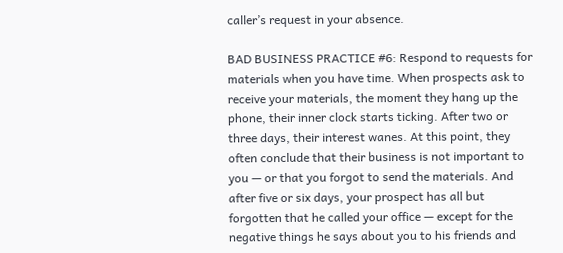caller’s request in your absence.

BAD BUSINESS PRACTICE #6: Respond to requests for materials when you have time. When prospects ask to receive your materials, the moment they hang up the phone, their inner clock starts ticking. After two or three days, their interest wanes. At this point, they often conclude that their business is not important to you — or that you forgot to send the materials. And after five or six days, your prospect has all but forgotten that he called your office — except for the negative things he says about you to his friends and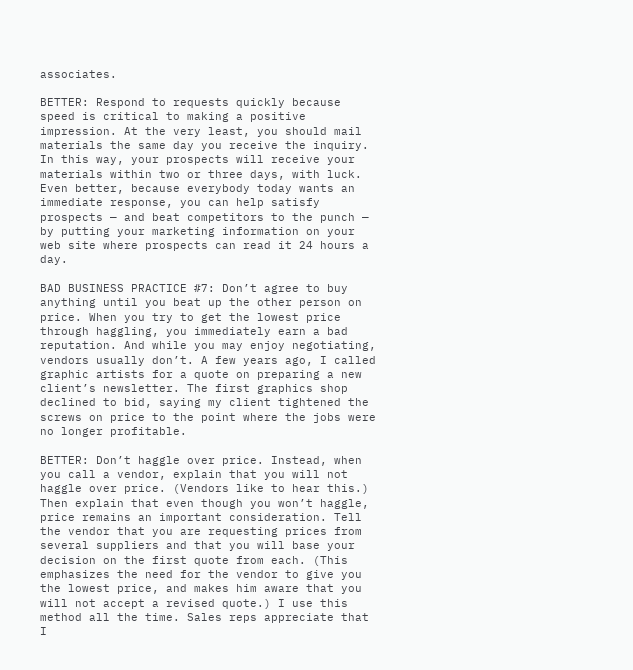associates.

BETTER: Respond to requests quickly because speed is critical to making a positive impression. At the very least, you should mail materials the same day you receive the inquiry. In this way, your prospects will receive your materials within two or three days, with luck. Even better, because everybody today wants an immediate response, you can help satisfy prospects — and beat competitors to the punch — by putting your marketing information on your web site where prospects can read it 24 hours a day.

BAD BUSINESS PRACTICE #7: Don’t agree to buy anything until you beat up the other person on price. When you try to get the lowest price through haggling, you immediately earn a bad reputation. And while you may enjoy negotiating, vendors usually don’t. A few years ago, I called graphic artists for a quote on preparing a new client’s newsletter. The first graphics shop declined to bid, saying my client tightened the screws on price to the point where the jobs were no longer profitable.

BETTER: Don’t haggle over price. Instead, when you call a vendor, explain that you will not haggle over price. (Vendors like to hear this.) Then explain that even though you won’t haggle, price remains an important consideration. Tell the vendor that you are requesting prices from several suppliers and that you will base your decision on the first quote from each. (This emphasizes the need for the vendor to give you the lowest price, and makes him aware that you will not accept a revised quote.) I use this method all the time. Sales reps appreciate that I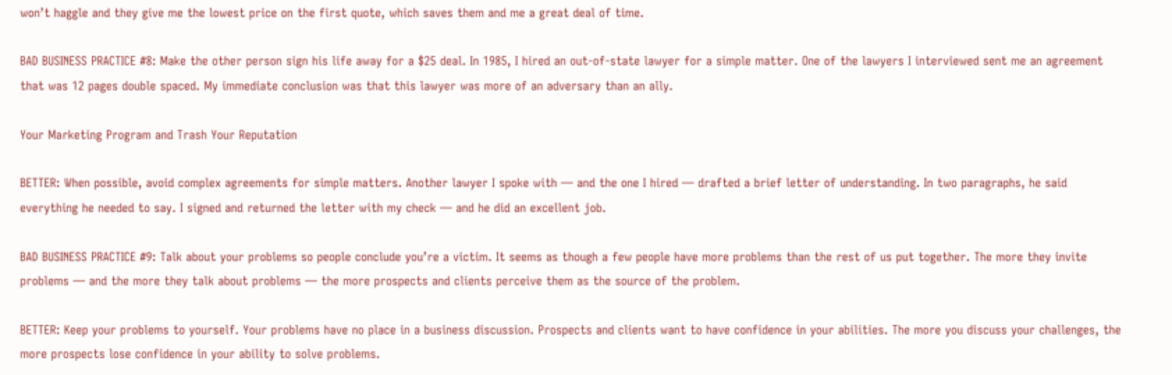won’t haggle and they give me the lowest price on the first quote, which saves them and me a great deal of time.

BAD BUSINESS PRACTICE #8: Make the other person sign his life away for a $25 deal. In 1985, I hired an out-of-state lawyer for a simple matter. One of the lawyers I interviewed sent me an agreement that was 12 pages double spaced. My immediate conclusion was that this lawyer was more of an adversary than an ally.

Your Marketing Program and Trash Your Reputation

BETTER: When possible, avoid complex agreements for simple matters. Another lawyer I spoke with — and the one I hired — drafted a brief letter of understanding. In two paragraphs, he said everything he needed to say. I signed and returned the letter with my check — and he did an excellent job.

BAD BUSINESS PRACTICE #9: Talk about your problems so people conclude you’re a victim. It seems as though a few people have more problems than the rest of us put together. The more they invite problems — and the more they talk about problems — the more prospects and clients perceive them as the source of the problem.

BETTER: Keep your problems to yourself. Your problems have no place in a business discussion. Prospects and clients want to have confidence in your abilities. The more you discuss your challenges, the more prospects lose confidence in your ability to solve problems.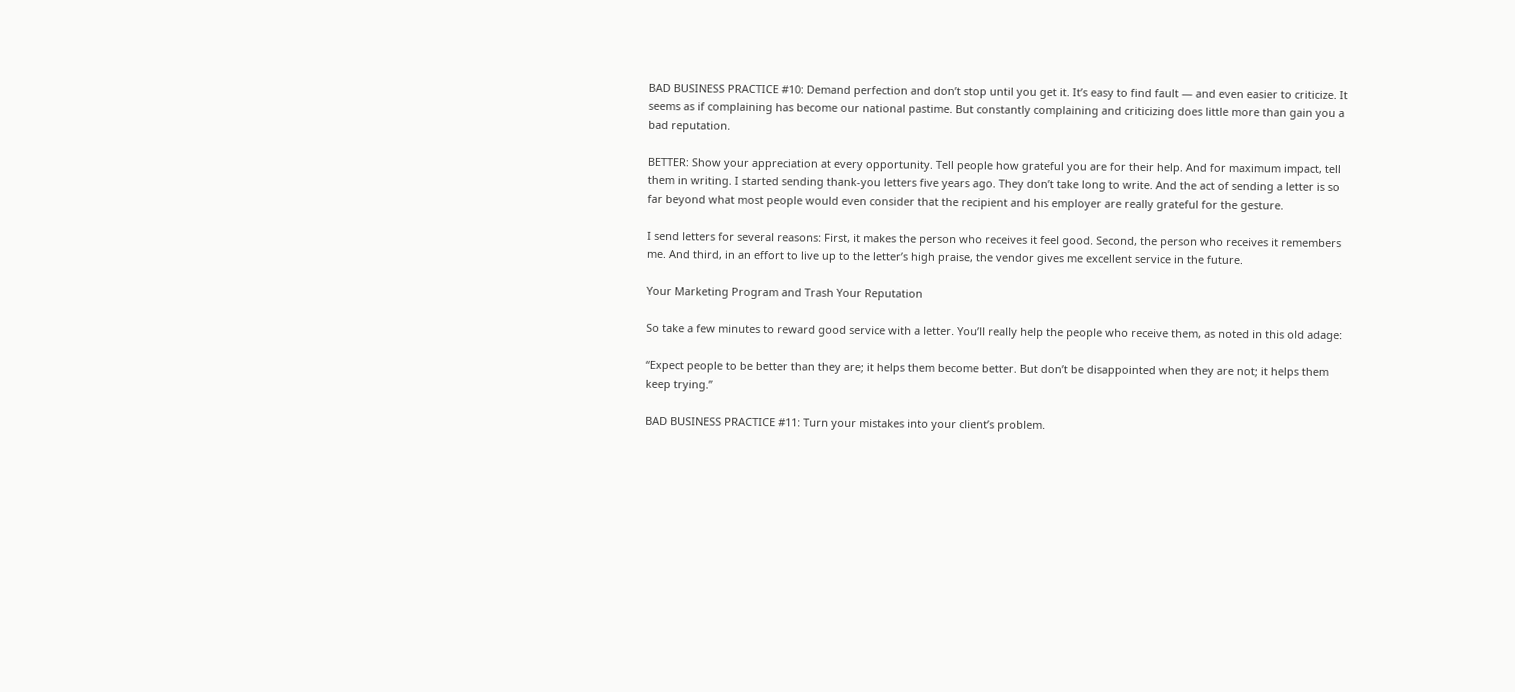BAD BUSINESS PRACTICE #10: Demand perfection and don’t stop until you get it. It’s easy to find fault — and even easier to criticize. It seems as if complaining has become our national pastime. But constantly complaining and criticizing does little more than gain you a bad reputation.

BETTER: Show your appreciation at every opportunity. Tell people how grateful you are for their help. And for maximum impact, tell them in writing. I started sending thank-you letters five years ago. They don’t take long to write. And the act of sending a letter is so far beyond what most people would even consider that the recipient and his employer are really grateful for the gesture.

I send letters for several reasons: First, it makes the person who receives it feel good. Second, the person who receives it remembers me. And third, in an effort to live up to the letter’s high praise, the vendor gives me excellent service in the future.

Your Marketing Program and Trash Your Reputation

So take a few minutes to reward good service with a letter. You’ll really help the people who receive them, as noted in this old adage:

“Expect people to be better than they are; it helps them become better. But don’t be disappointed when they are not; it helps them keep trying.”

BAD BUSINESS PRACTICE #11: Turn your mistakes into your client’s problem.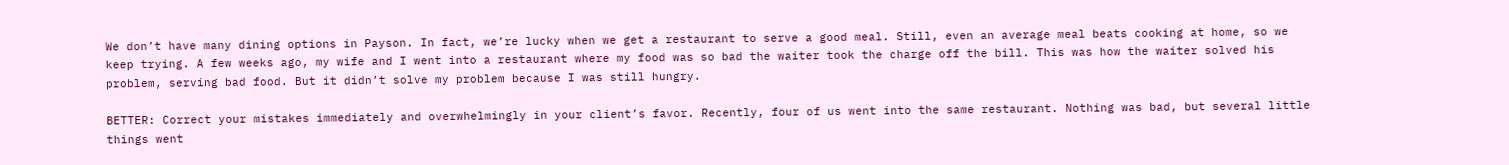We don’t have many dining options in Payson. In fact, we’re lucky when we get a restaurant to serve a good meal. Still, even an average meal beats cooking at home, so we keep trying. A few weeks ago, my wife and I went into a restaurant where my food was so bad the waiter took the charge off the bill. This was how the waiter solved his problem, serving bad food. But it didn’t solve my problem because I was still hungry.

BETTER: Correct your mistakes immediately and overwhelmingly in your client’s favor. Recently, four of us went into the same restaurant. Nothing was bad, but several little things went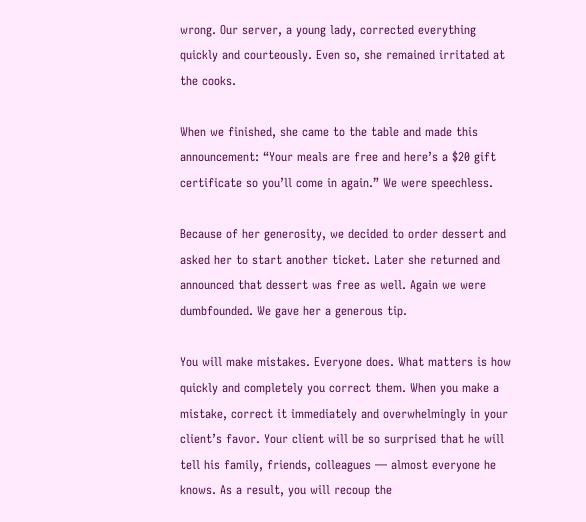wrong. Our server, a young lady, corrected everything quickly and courteously. Even so, she remained irritated at the cooks.

When we finished, she came to the table and made this announcement: “Your meals are free and here’s a $20 gift certificate so you’ll come in again.” We were speechless.

Because of her generosity, we decided to order dessert and asked her to start another ticket. Later she returned and announced that dessert was free as well. Again we were dumbfounded. We gave her a generous tip.

You will make mistakes. Everyone does. What matters is how quickly and completely you correct them. When you make a mistake, correct it immediately and overwhelmingly in your client’s favor. Your client will be so surprised that he will tell his family, friends, colleagues — almost everyone he knows. As a result, you will recoup the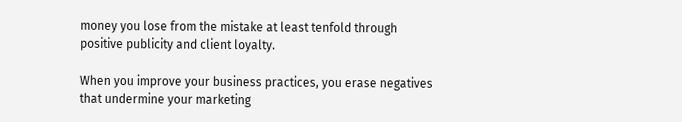money you lose from the mistake at least tenfold through positive publicity and client loyalty.

When you improve your business practices, you erase negatives that undermine your marketing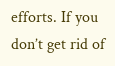efforts. If you don’t get rid of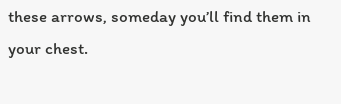these arrows, someday you’ll find them in your chest.